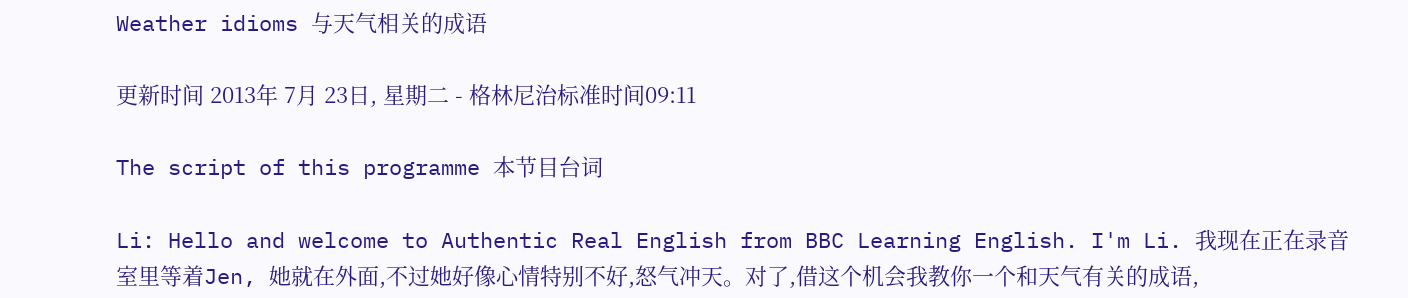Weather idioms 与天气相关的成语

更新时间 2013年 7月 23日, 星期二 - 格林尼治标准时间09:11

The script of this programme 本节目台词

Li: Hello and welcome to Authentic Real English from BBC Learning English. I'm Li. 我现在正在录音室里等着Jen, 她就在外面,不过她好像心情特别不好,怒气冲天。对了,借这个机会我教你一个和天气有关的成语,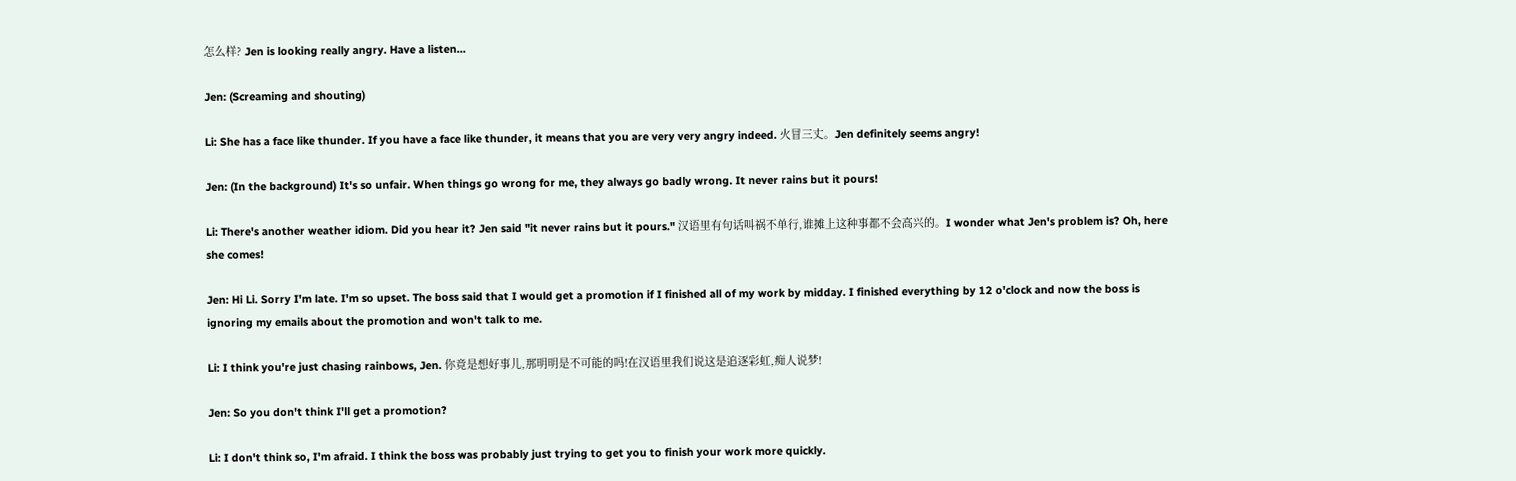怎么样? Jen is looking really angry. Have a listen…

Jen: (Screaming and shouting)

Li: She has a face like thunder. If you have a face like thunder, it means that you are very very angry indeed. 火冒三丈。Jen definitely seems angry!

Jen: (In the background) It's so unfair. When things go wrong for me, they always go badly wrong. It never rains but it pours!

Li: There's another weather idiom. Did you hear it? Jen said "it never rains but it pours." 汉语里有句话叫祸不单行,谁摊上这种事都不会高兴的。I wonder what Jen's problem is? Oh, here she comes!

Jen: Hi Li. Sorry I'm late. I'm so upset. The boss said that I would get a promotion if I finished all of my work by midday. I finished everything by 12 o'clock and now the boss is ignoring my emails about the promotion and won't talk to me.

Li: I think you're just chasing rainbows, Jen. 你竟是想好事儿,那明明是不可能的吗!在汉语里我们说这是追逐彩虹,痴人说梦!

Jen: So you don't think I'll get a promotion?

Li: I don't think so, I'm afraid. I think the boss was probably just trying to get you to finish your work more quickly.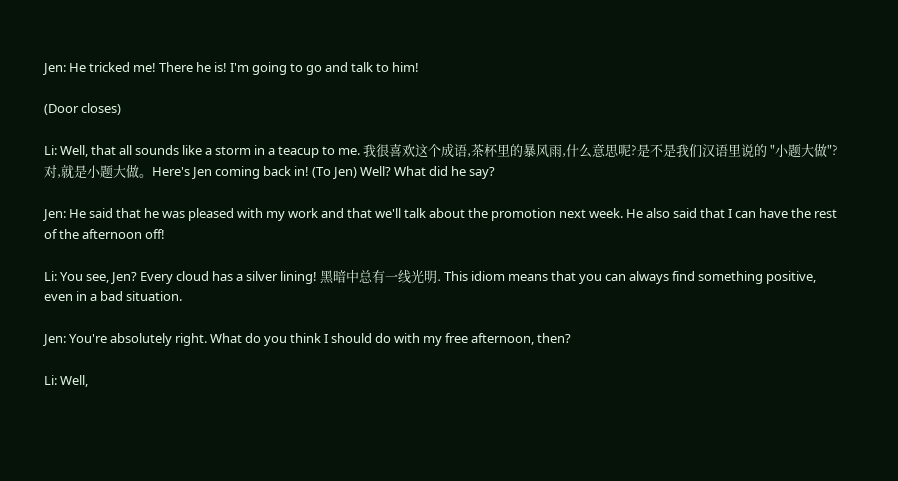Jen: He tricked me! There he is! I'm going to go and talk to him!

(Door closes)

Li: Well, that all sounds like a storm in a teacup to me. 我很喜欢这个成语,茶杯里的暴风雨,什么意思呢?是不是我们汉语里说的 "小题大做"? 对,就是小题大做。Here's Jen coming back in! (To Jen) Well? What did he say?

Jen: He said that he was pleased with my work and that we'll talk about the promotion next week. He also said that I can have the rest of the afternoon off!

Li: You see, Jen? Every cloud has a silver lining! 黑暗中总有一线光明. This idiom means that you can always find something positive, even in a bad situation.

Jen: You're absolutely right. What do you think I should do with my free afternoon, then?

Li: Well,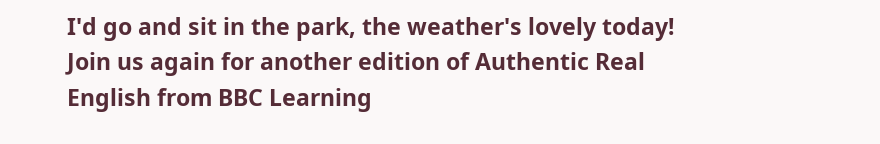I'd go and sit in the park, the weather's lovely today! Join us again for another edition of Authentic Real English from BBC Learning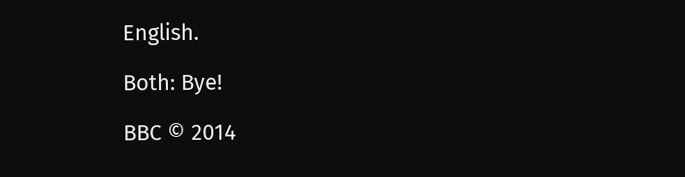English.

Both: Bye!

BBC © 2014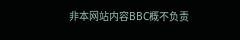非本网站内容BBC概不负责